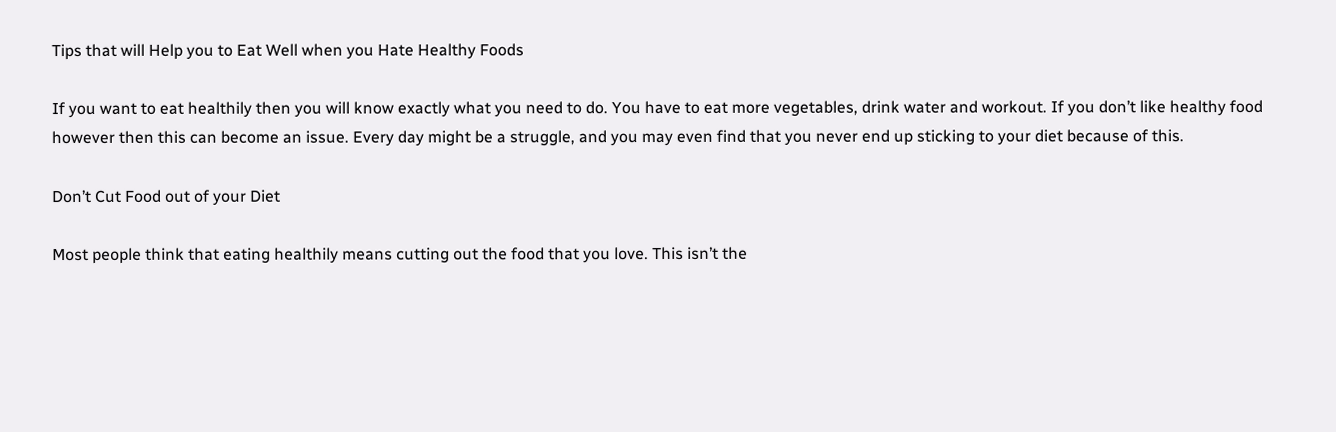Tips that will Help you to Eat Well when you Hate Healthy Foods

If you want to eat healthily then you will know exactly what you need to do. You have to eat more vegetables, drink water and workout. If you don’t like healthy food however then this can become an issue. Every day might be a struggle, and you may even find that you never end up sticking to your diet because of this.

Don’t Cut Food out of your Diet

Most people think that eating healthily means cutting out the food that you love. This isn’t the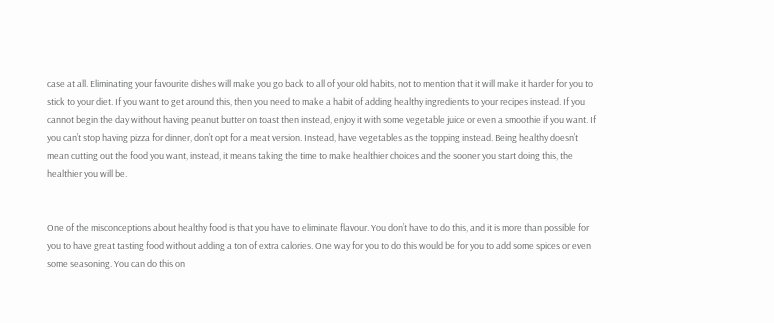case at all. Eliminating your favourite dishes will make you go back to all of your old habits, not to mention that it will make it harder for you to stick to your diet. If you want to get around this, then you need to make a habit of adding healthy ingredients to your recipes instead. If you cannot begin the day without having peanut butter on toast then instead, enjoy it with some vegetable juice or even a smoothie if you want. If you can’t stop having pizza for dinner, don’t opt for a meat version. Instead, have vegetables as the topping instead. Being healthy doesn’t mean cutting out the food you want, instead, it means taking the time to make healthier choices and the sooner you start doing this, the healthier you will be.


One of the misconceptions about healthy food is that you have to eliminate flavour. You don’t have to do this, and it is more than possible for you to have great tasting food without adding a ton of extra calories. One way for you to do this would be for you to add some spices or even some seasoning. You can do this on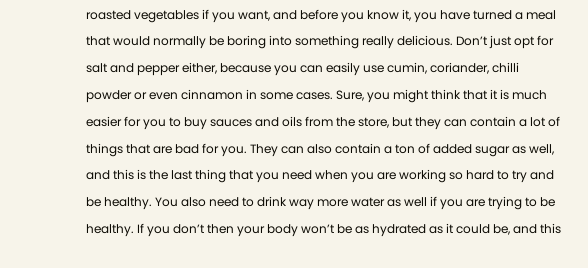roasted vegetables if you want, and before you know it, you have turned a meal that would normally be boring into something really delicious. Don’t just opt for salt and pepper either, because you can easily use cumin, coriander, chilli powder or even cinnamon in some cases. Sure, you might think that it is much easier for you to buy sauces and oils from the store, but they can contain a lot of things that are bad for you. They can also contain a ton of added sugar as well, and this is the last thing that you need when you are working so hard to try and be healthy. You also need to drink way more water as well if you are trying to be healthy. If you don’t then your body won’t be as hydrated as it could be, and this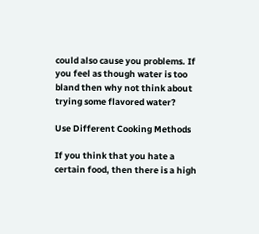could also cause you problems. If you feel as though water is too bland then why not think about trying some flavored water?

Use Different Cooking Methods

If you think that you hate a certain food, then there is a high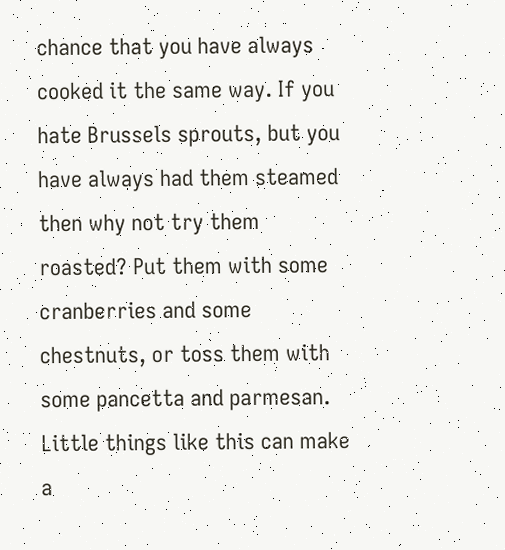chance that you have always cooked it the same way. If you hate Brussels sprouts, but you have always had them steamed then why not try them roasted? Put them with some cranberries and some chestnuts, or toss them with some pancetta and parmesan. Little things like this can make a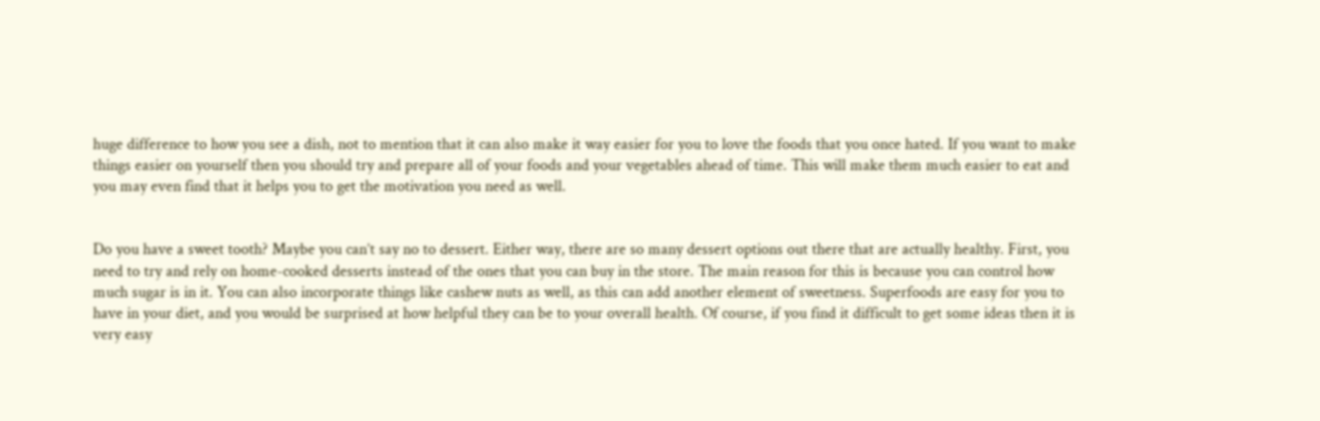huge difference to how you see a dish, not to mention that it can also make it way easier for you to love the foods that you once hated. If you want to make things easier on yourself then you should try and prepare all of your foods and your vegetables ahead of time. This will make them much easier to eat and you may even find that it helps you to get the motivation you need as well.


Do you have a sweet tooth? Maybe you can’t say no to dessert. Either way, there are so many dessert options out there that are actually healthy. First, you need to try and rely on home-cooked desserts instead of the ones that you can buy in the store. The main reason for this is because you can control how much sugar is in it. You can also incorporate things like cashew nuts as well, as this can add another element of sweetness. Superfoods are easy for you to have in your diet, and you would be surprised at how helpful they can be to your overall health. Of course, if you find it difficult to get some ideas then it is very easy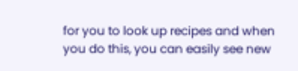for you to look up recipes and when you do this, you can easily see new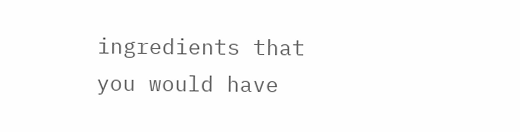ingredients that you would have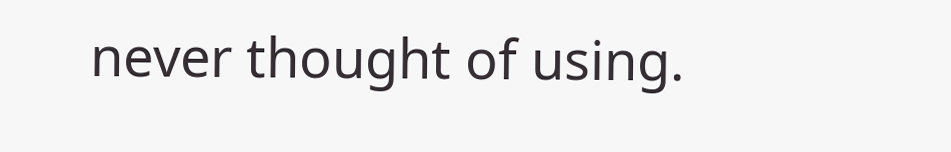never thought of using.